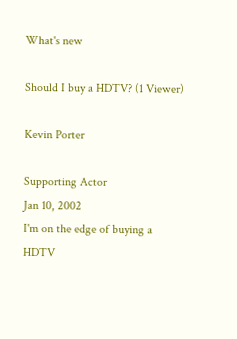What's new

Should I buy a HDTV? (1 Viewer)

Kevin Porter

Supporting Actor
Jan 10, 2002
I'm on the edge of buying a HDTV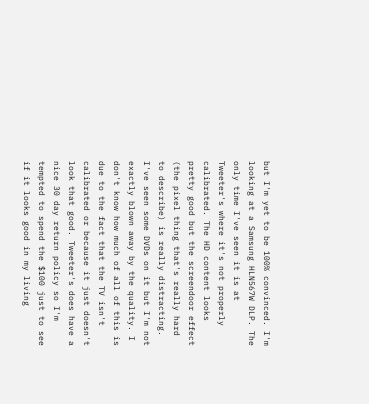but I'm yet to be 100% convinced. I'm looking at a Samsung HLN567W DLP. The only time I've seen it is at Tweeter's where it's not properly calibrated. The HD content looks pretty good but the screendoor effect (the pixel thing that's really hard to describe) is really distracting. I've seen some DVDs on it but I'm not exactly blown away by the quality. I don't know how much of all of this is due to the fact that the TV isn't calibrated or because it just doesn't look that good. Tweeter's does have a nice 30 day return policy so I'm tempted to spend the $100 just to see if it looks good in my living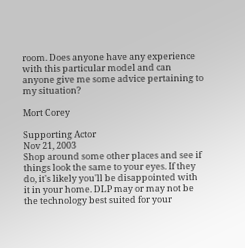room. Does anyone have any experience with this particular model and can anyone give me some advice pertaining to my situation?

Mort Corey

Supporting Actor
Nov 21, 2003
Shop around some other places and see if things look the same to your eyes. If they do, it's likely you'll be disappointed with it in your home. DLP may or may not be the technology best suited for your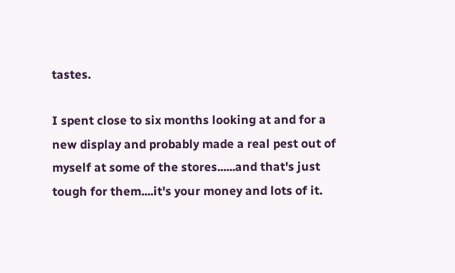tastes.

I spent close to six months looking at and for a new display and probably made a real pest out of myself at some of the stores......and that's just tough for them....it's your money and lots of it.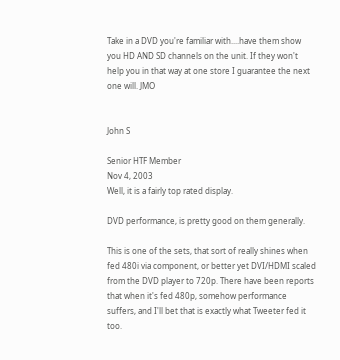Take in a DVD you're familiar with....have them show you HD AND SD channels on the unit. If they won't help you in that way at one store I guarantee the next one will. JMO


John S

Senior HTF Member
Nov 4, 2003
Well, it is a fairly top rated display.

DVD performance, is pretty good on them generally.

This is one of the sets, that sort of really shines when fed 480i via component, or better yet DVI/HDMI scaled from the DVD player to 720p. There have been reports that when it's fed 480p, somehow performance suffers, and I'll bet that is exactly what Tweeter fed it too.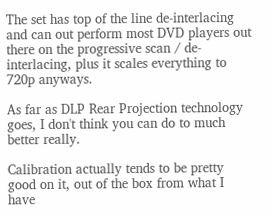The set has top of the line de-interlacing and can out perform most DVD players out there on the progressive scan / de-interlacing, plus it scales everything to 720p anyways.

As far as DLP Rear Projection technology goes, I don't think you can do to much better really.

Calibration actually tends to be pretty good on it, out of the box from what I have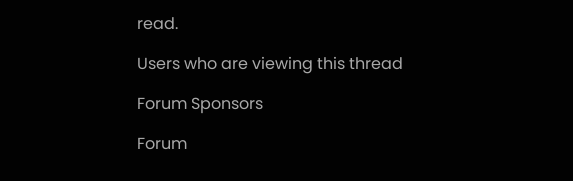read.

Users who are viewing this thread

Forum Sponsors

Forum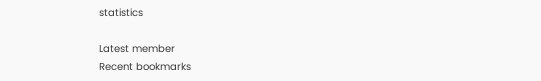statistics

Latest member
Recent bookmarks